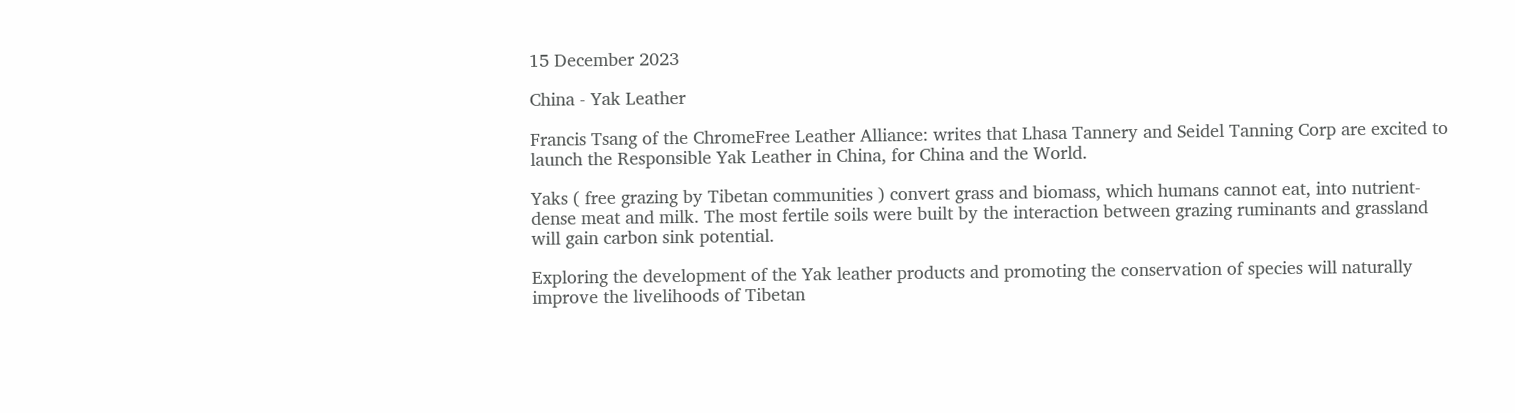15 December 2023

China - Yak Leather

Francis Tsang of the ChromeFree Leather Alliance: writes that Lhasa Tannery and Seidel Tanning Corp are excited to launch the Responsible Yak Leather in China, for China and the World.

Yaks ( free grazing by Tibetan communities ) convert grass and biomass, which humans cannot eat, into nutrient-dense meat and milk. The most fertile soils were built by the interaction between grazing ruminants and grassland will gain carbon sink potential.

Exploring the development of the Yak leather products and promoting the conservation of species will naturally improve the livelihoods of Tibetan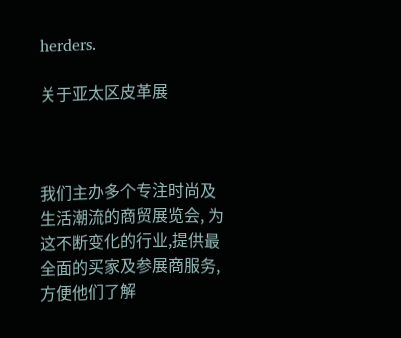herders.

关于亚太区皮革展



我们主办多个专注时尚及生活潮流的商贸展览会, 为这不断变化的行业,提供最全面的买家及参展商服务,方便他们了解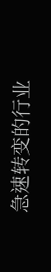急速转变的行业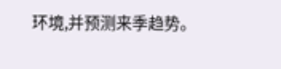环境,并预测来季趋势。